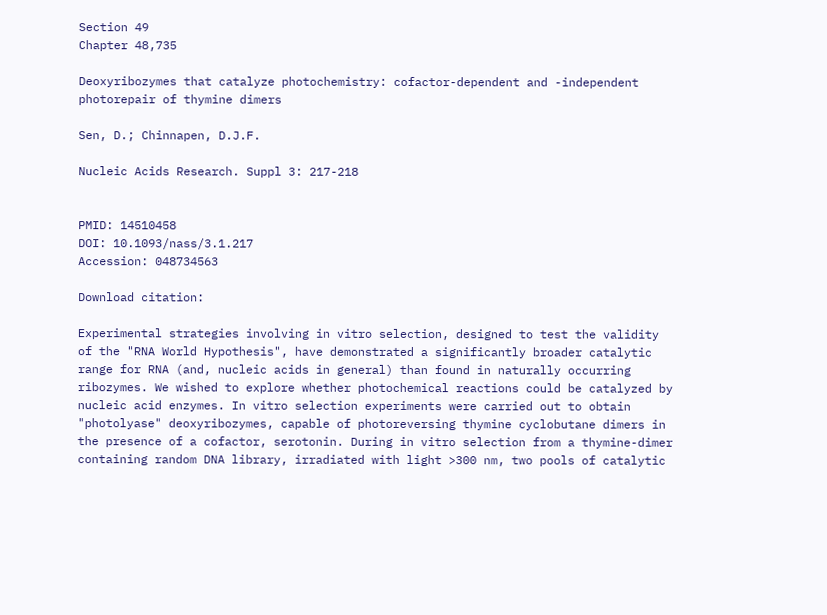Section 49
Chapter 48,735

Deoxyribozymes that catalyze photochemistry: cofactor-dependent and -independent photorepair of thymine dimers

Sen, D.; Chinnapen, D.J.F.

Nucleic Acids Research. Suppl 3: 217-218


PMID: 14510458
DOI: 10.1093/nass/3.1.217
Accession: 048734563

Download citation:

Experimental strategies involving in vitro selection, designed to test the validity of the "RNA World Hypothesis", have demonstrated a significantly broader catalytic range for RNA (and, nucleic acids in general) than found in naturally occurring ribozymes. We wished to explore whether photochemical reactions could be catalyzed by nucleic acid enzymes. In vitro selection experiments were carried out to obtain "photolyase" deoxyribozymes, capable of photoreversing thymine cyclobutane dimers in the presence of a cofactor, serotonin. During in vitro selection from a thymine-dimer containing random DNA library, irradiated with light >300 nm, two pools of catalytic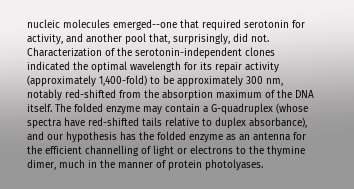nucleic molecules emerged--one that required serotonin for activity, and another pool that, surprisingly, did not. Characterization of the serotonin-independent clones indicated the optimal wavelength for its repair activity (approximately 1,400-fold) to be approximately 300 nm, notably red-shifted from the absorption maximum of the DNA itself. The folded enzyme may contain a G-quadruplex (whose spectra have red-shifted tails relative to duplex absorbance), and our hypothesis has the folded enzyme as an antenna for the efficient channelling of light or electrons to the thymine dimer, much in the manner of protein photolyases.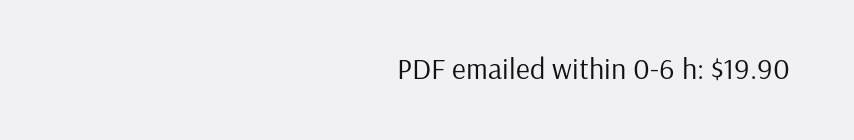PDF emailed within 0-6 h: $19.90